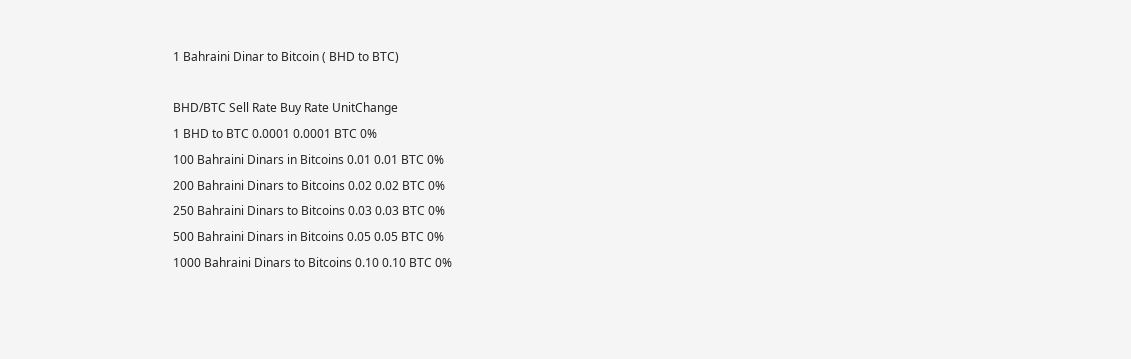1 Bahraini Dinar to Bitcoin ( BHD to BTC)

BHD/BTC Sell Rate Buy Rate UnitChange
1 BHD to BTC 0.0001 0.0001 BTC 0%
100 Bahraini Dinars in Bitcoins 0.01 0.01 BTC 0%
200 Bahraini Dinars to Bitcoins 0.02 0.02 BTC 0%
250 Bahraini Dinars to Bitcoins 0.03 0.03 BTC 0%
500 Bahraini Dinars in Bitcoins 0.05 0.05 BTC 0%
1000 Bahraini Dinars to Bitcoins 0.10 0.10 BTC 0%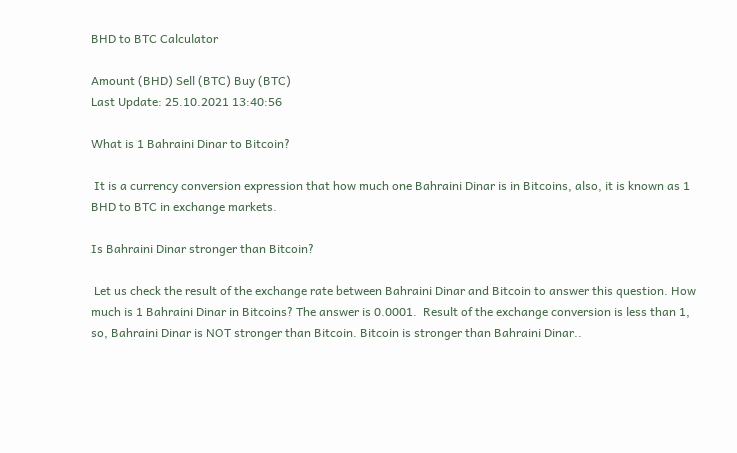BHD to BTC Calculator

Amount (BHD) Sell (BTC) Buy (BTC)
Last Update: 25.10.2021 13:40:56

What is 1 Bahraini Dinar to Bitcoin?

 It is a currency conversion expression that how much one Bahraini Dinar is in Bitcoins, also, it is known as 1 BHD to BTC in exchange markets.

Is Bahraini Dinar stronger than Bitcoin?

 Let us check the result of the exchange rate between Bahraini Dinar and Bitcoin to answer this question. How much is 1 Bahraini Dinar in Bitcoins? The answer is 0.0001.  Result of the exchange conversion is less than 1, so, Bahraini Dinar is NOT stronger than Bitcoin. Bitcoin is stronger than Bahraini Dinar..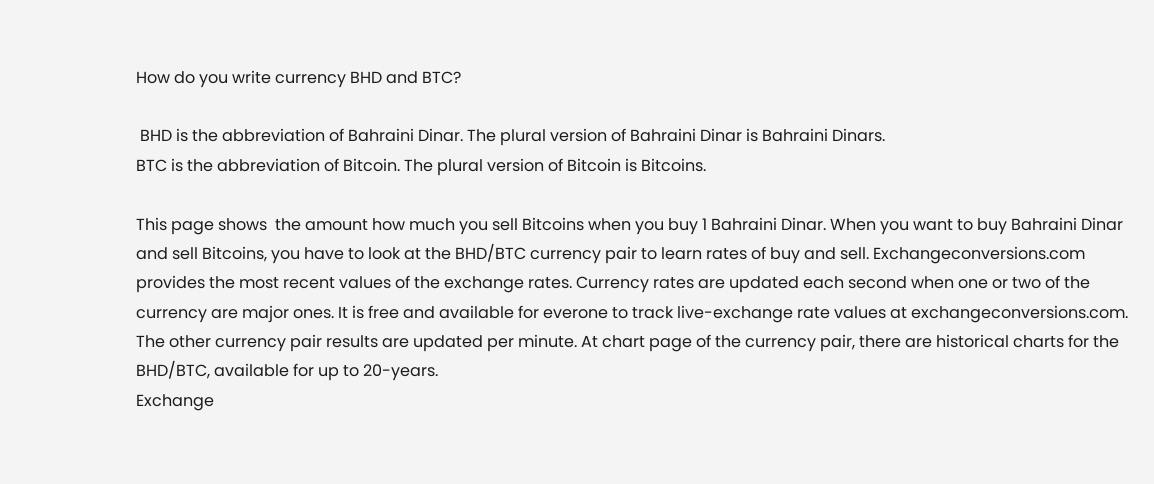How do you write currency BHD and BTC?

 BHD is the abbreviation of Bahraini Dinar. The plural version of Bahraini Dinar is Bahraini Dinars.
BTC is the abbreviation of Bitcoin. The plural version of Bitcoin is Bitcoins.

This page shows  the amount how much you sell Bitcoins when you buy 1 Bahraini Dinar. When you want to buy Bahraini Dinar and sell Bitcoins, you have to look at the BHD/BTC currency pair to learn rates of buy and sell. Exchangeconversions.com provides the most recent values of the exchange rates. Currency rates are updated each second when one or two of the currency are major ones. It is free and available for everone to track live-exchange rate values at exchangeconversions.com. The other currency pair results are updated per minute. At chart page of the currency pair, there are historical charts for the BHD/BTC, available for up to 20-years.
Exchange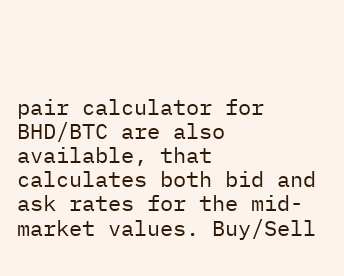pair calculator for BHD/BTC are also available, that calculates both bid and ask rates for the mid-market values. Buy/Sell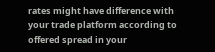rates might have difference with your trade platform according to offered spread in your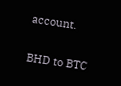account.


BHD to BTC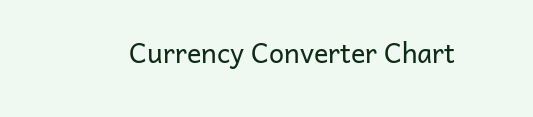Currency Converter Chart